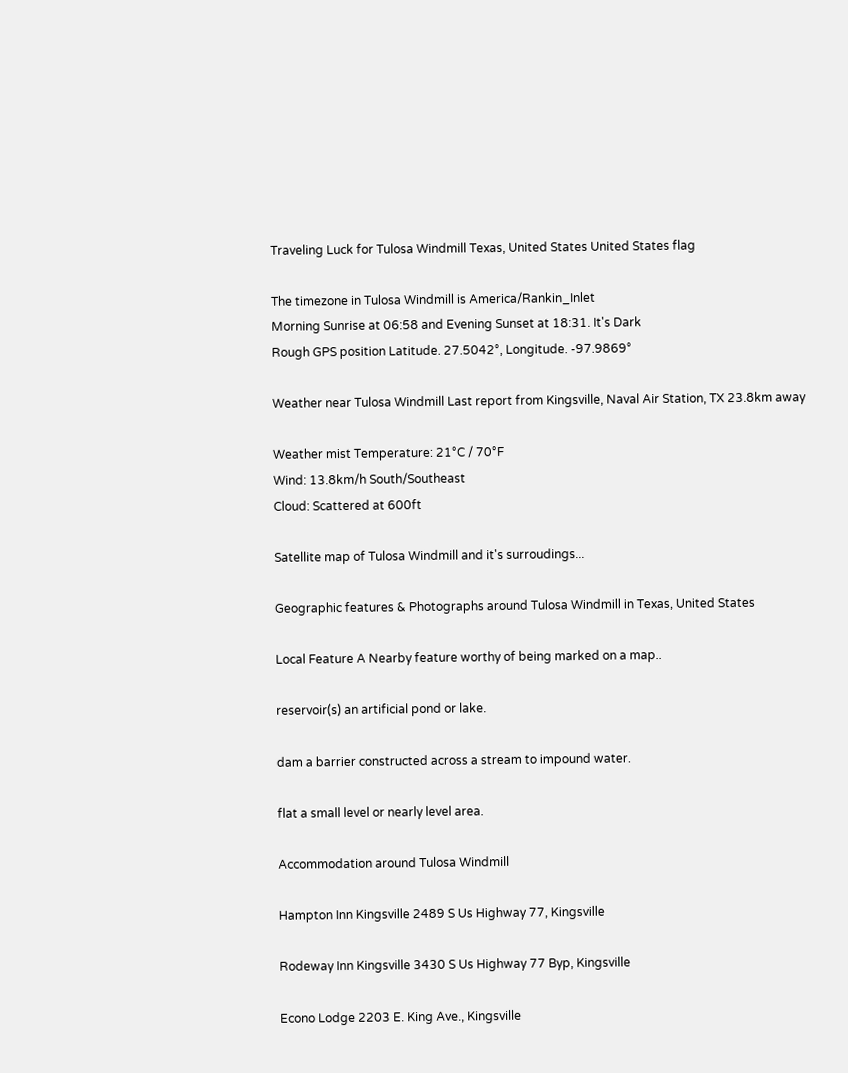Traveling Luck for Tulosa Windmill Texas, United States United States flag

The timezone in Tulosa Windmill is America/Rankin_Inlet
Morning Sunrise at 06:58 and Evening Sunset at 18:31. It's Dark
Rough GPS position Latitude. 27.5042°, Longitude. -97.9869°

Weather near Tulosa Windmill Last report from Kingsville, Naval Air Station, TX 23.8km away

Weather mist Temperature: 21°C / 70°F
Wind: 13.8km/h South/Southeast
Cloud: Scattered at 600ft

Satellite map of Tulosa Windmill and it's surroudings...

Geographic features & Photographs around Tulosa Windmill in Texas, United States

Local Feature A Nearby feature worthy of being marked on a map..

reservoir(s) an artificial pond or lake.

dam a barrier constructed across a stream to impound water.

flat a small level or nearly level area.

Accommodation around Tulosa Windmill

Hampton Inn Kingsville 2489 S Us Highway 77, Kingsville

Rodeway Inn Kingsville 3430 S Us Highway 77 Byp, Kingsville

Econo Lodge 2203 E. King Ave., Kingsville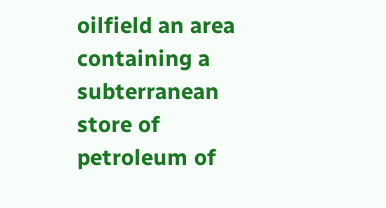oilfield an area containing a subterranean store of petroleum of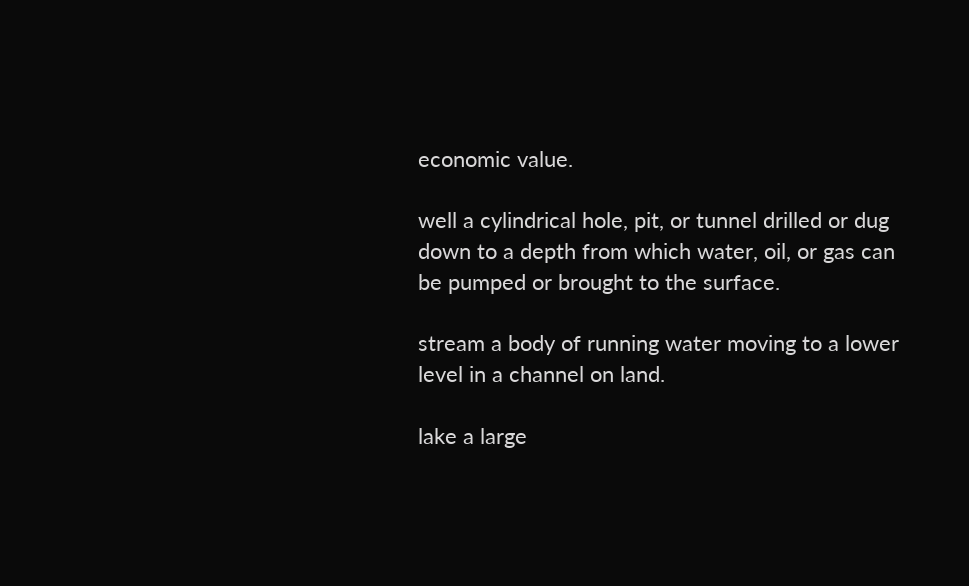economic value.

well a cylindrical hole, pit, or tunnel drilled or dug down to a depth from which water, oil, or gas can be pumped or brought to the surface.

stream a body of running water moving to a lower level in a channel on land.

lake a large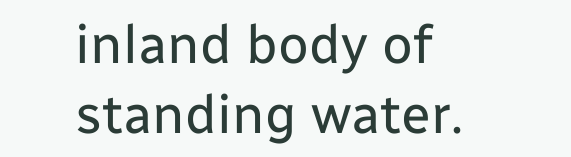inland body of standing water.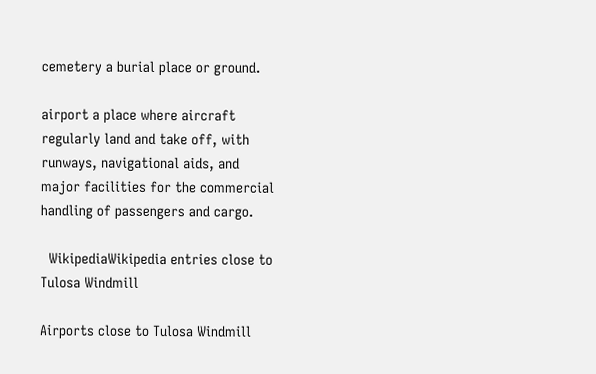cemetery a burial place or ground.

airport a place where aircraft regularly land and take off, with runways, navigational aids, and major facilities for the commercial handling of passengers and cargo.

  WikipediaWikipedia entries close to Tulosa Windmill

Airports close to Tulosa Windmill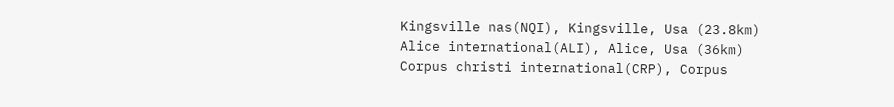Kingsville nas(NQI), Kingsville, Usa (23.8km)
Alice international(ALI), Alice, Usa (36km)
Corpus christi international(CRP), Corpus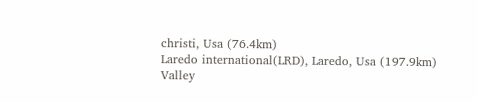christi, Usa (76.4km)
Laredo international(LRD), Laredo, Usa (197.9km)
Valley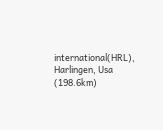international(HRL), Harlingen, Usa (198.6km)